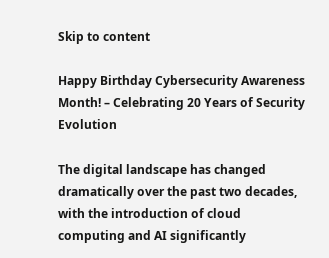Skip to content

Happy Birthday Cybersecurity Awareness Month! – Celebrating 20 Years of Security Evolution

The digital landscape has changed dramatically over the past two decades, with the introduction of cloud computing and AI significantly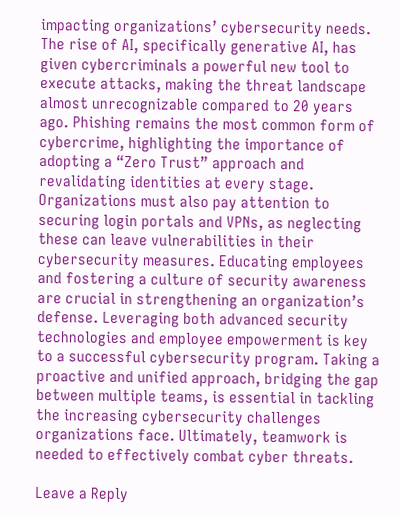impacting organizations’ cybersecurity needs. The rise of AI, specifically generative AI, has given cybercriminals a powerful new tool to execute attacks, making the threat landscape almost unrecognizable compared to 20 years ago. Phishing remains the most common form of cybercrime, highlighting the importance of adopting a “Zero Trust” approach and revalidating identities at every stage. Organizations must also pay attention to securing login portals and VPNs, as neglecting these can leave vulnerabilities in their cybersecurity measures. Educating employees and fostering a culture of security awareness are crucial in strengthening an organization’s defense. Leveraging both advanced security technologies and employee empowerment is key to a successful cybersecurity program. Taking a proactive and unified approach, bridging the gap between multiple teams, is essential in tackling the increasing cybersecurity challenges organizations face. Ultimately, teamwork is needed to effectively combat cyber threats.

Leave a Reply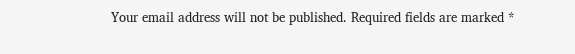Your email address will not be published. Required fields are marked *